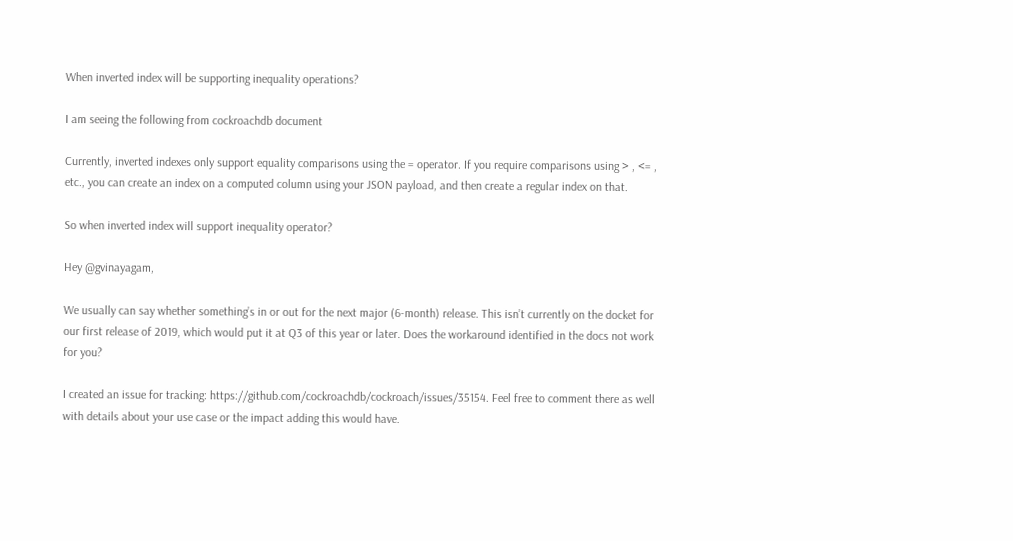When inverted index will be supporting inequality operations?

I am seeing the following from cockroachdb document

Currently, inverted indexes only support equality comparisons using the = operator. If you require comparisons using > , <= , etc., you can create an index on a computed column using your JSON payload, and then create a regular index on that.

So when inverted index will support inequality operator?

Hey @gvinayagam,

We usually can say whether something’s in or out for the next major (6-month) release. This isn’t currently on the docket for our first release of 2019, which would put it at Q3 of this year or later. Does the workaround identified in the docs not work for you?

I created an issue for tracking: https://github.com/cockroachdb/cockroach/issues/35154. Feel free to comment there as well with details about your use case or the impact adding this would have.